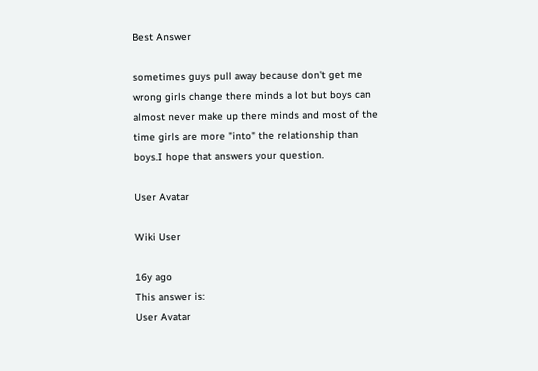Best Answer

sometimes guys pull away because don't get me wrong girls change there minds a lot but boys can almost never make up there minds and most of the time girls are more "into" the relationship than boys.I hope that answers your question.

User Avatar

Wiki User

16y ago
This answer is:
User Avatar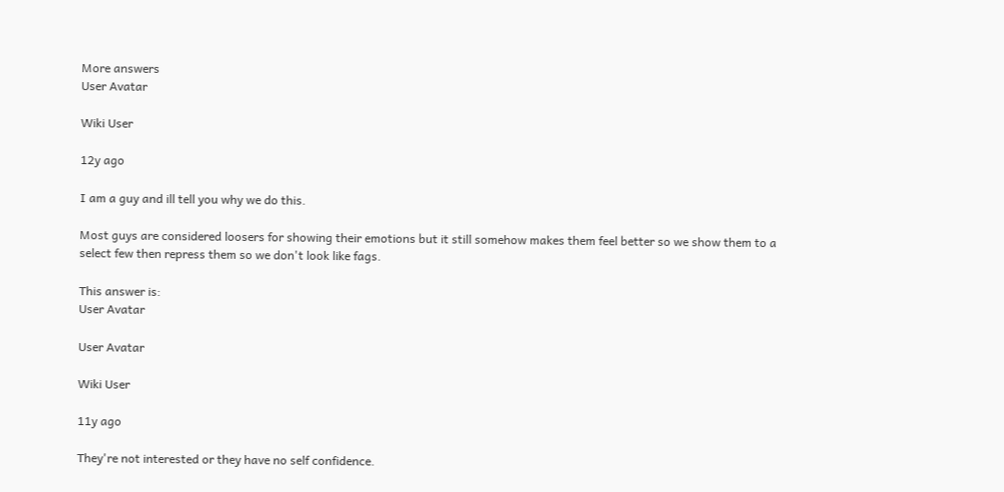More answers
User Avatar

Wiki User

12y ago

I am a guy and ill tell you why we do this.

Most guys are considered loosers for showing their emotions but it still somehow makes them feel better so we show them to a select few then repress them so we don't look like fags.

This answer is:
User Avatar

User Avatar

Wiki User

11y ago

They're not interested or they have no self confidence.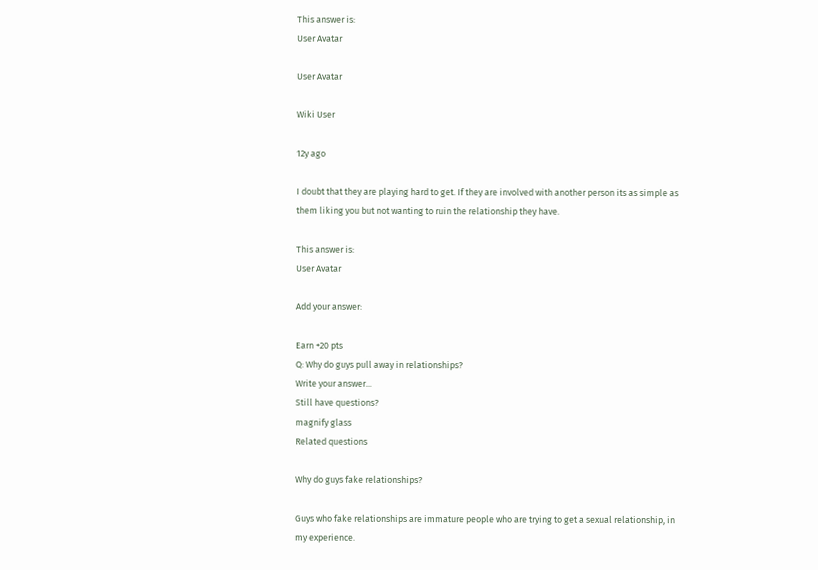This answer is:
User Avatar

User Avatar

Wiki User

12y ago

I doubt that they are playing hard to get. If they are involved with another person its as simple as them liking you but not wanting to ruin the relationship they have.

This answer is:
User Avatar

Add your answer:

Earn +20 pts
Q: Why do guys pull away in relationships?
Write your answer...
Still have questions?
magnify glass
Related questions

Why do guys fake relationships?

Guys who fake relationships are immature people who are trying to get a sexual relationship, in my experience.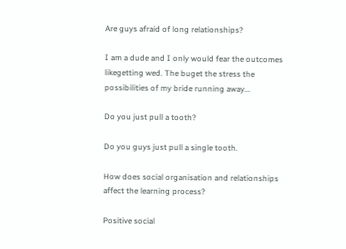Are guys afraid of long relationships?

I am a dude and I only would fear the outcomes likegetting wed. The buget the stress the possibilities of my bride running away...

Do you just pull a tooth?

Do you guys just pull a single tooth.

How does social organisation and relationships affect the learning process?

Positive social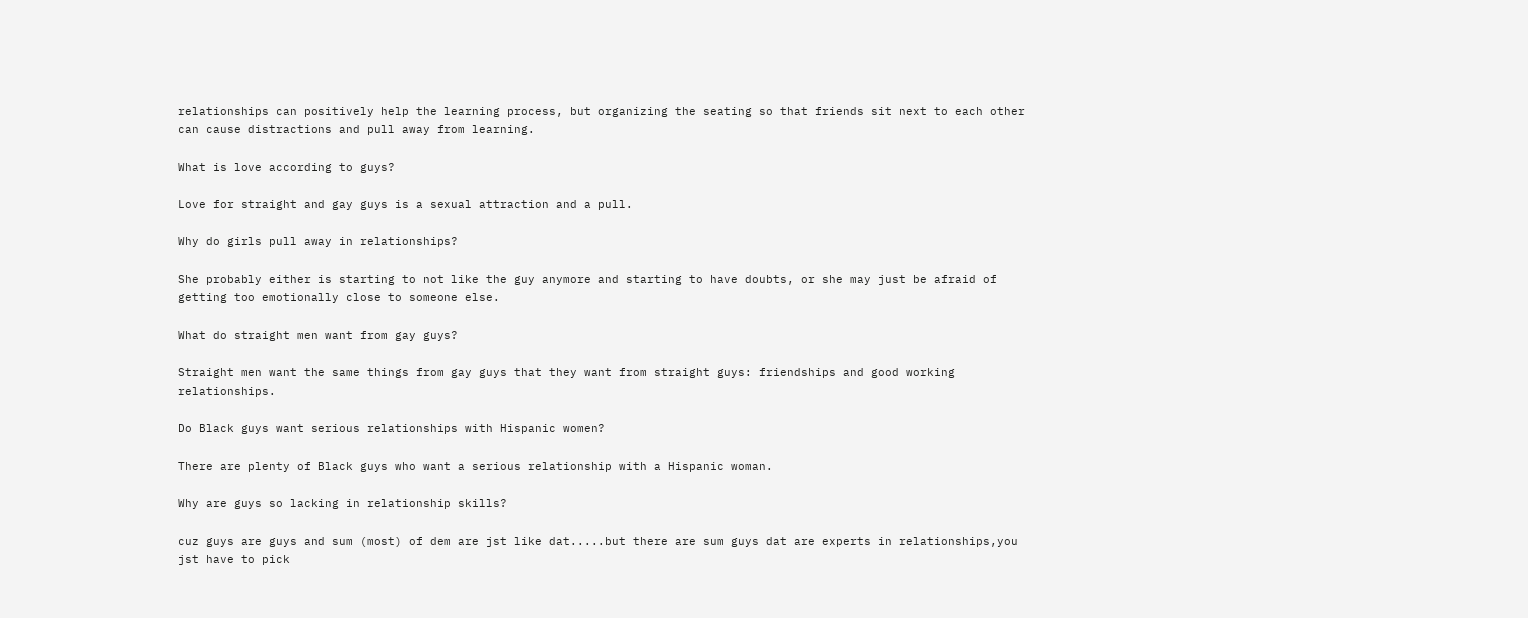relationships can positively help the learning process, but organizing the seating so that friends sit next to each other can cause distractions and pull away from learning.

What is love according to guys?

Love for straight and gay guys is a sexual attraction and a pull.

Why do girls pull away in relationships?

She probably either is starting to not like the guy anymore and starting to have doubts, or she may just be afraid of getting too emotionally close to someone else.

What do straight men want from gay guys?

Straight men want the same things from gay guys that they want from straight guys: friendships and good working relationships.

Do Black guys want serious relationships with Hispanic women?

There are plenty of Black guys who want a serious relationship with a Hispanic woman.

Why are guys so lacking in relationship skills?

cuz guys are guys and sum (most) of dem are jst like dat.....but there are sum guys dat are experts in relationships,you jst have to pick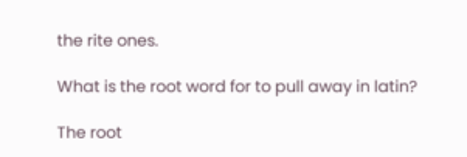the rite ones.

What is the root word for to pull away in latin?

The root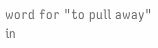word for "to pull away" in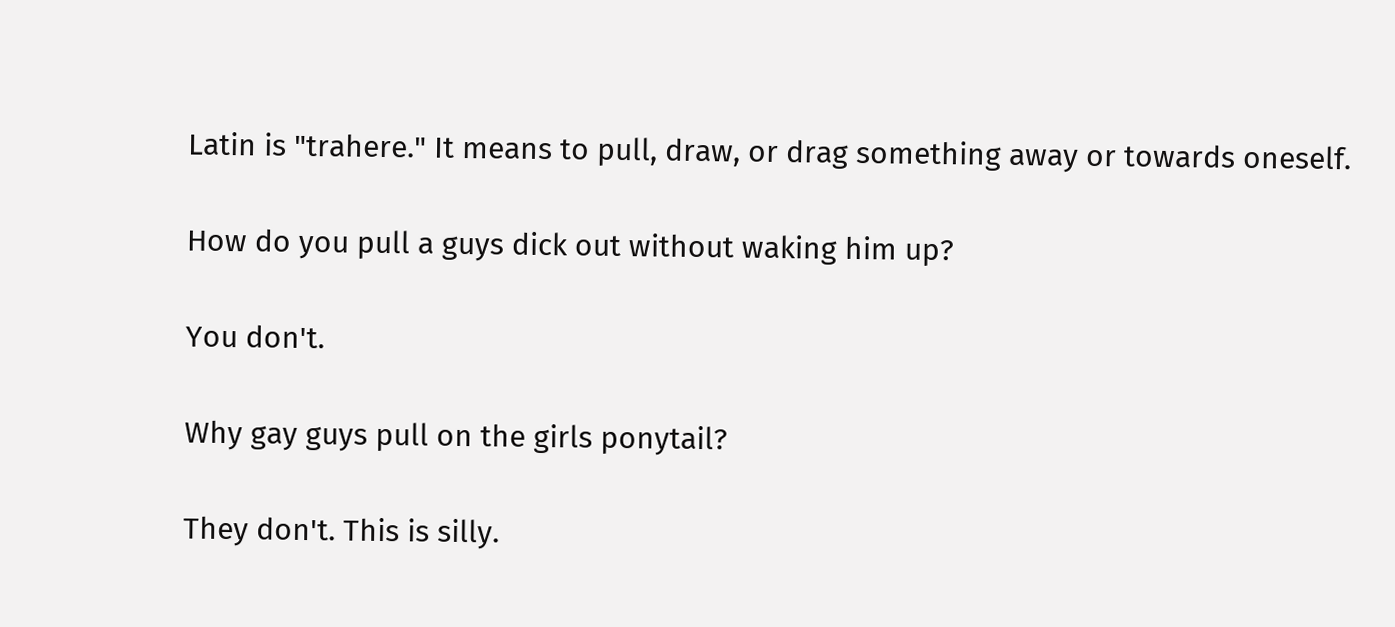Latin is "trahere." It means to pull, draw, or drag something away or towards oneself.

How do you pull a guys dick out without waking him up?

You don't.

Why gay guys pull on the girls ponytail?

They don't. This is silly.